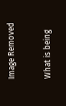Image Removed

What is being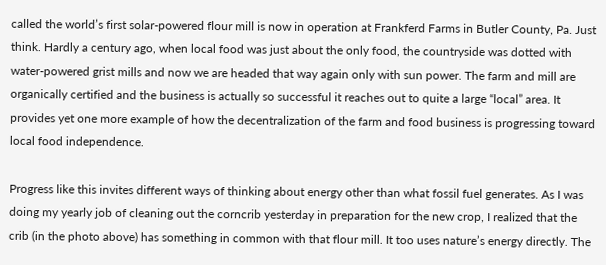called the world’s first solar-powered flour mill is now in operation at Frankferd Farms in Butler County, Pa. Just think. Hardly a century ago, when local food was just about the only food, the countryside was dotted with water-powered grist mills and now we are headed that way again only with sun power. The farm and mill are organically certified and the business is actually so successful it reaches out to quite a large “local” area. It provides yet one more example of how the decentralization of the farm and food business is progressing toward local food independence.

Progress like this invites different ways of thinking about energy other than what fossil fuel generates. As I was doing my yearly job of cleaning out the corncrib yesterday in preparation for the new crop, I realized that the crib (in the photo above) has something in common with that flour mill. It too uses nature’s energy directly. The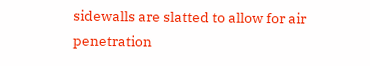sidewalls are slatted to allow for air penetration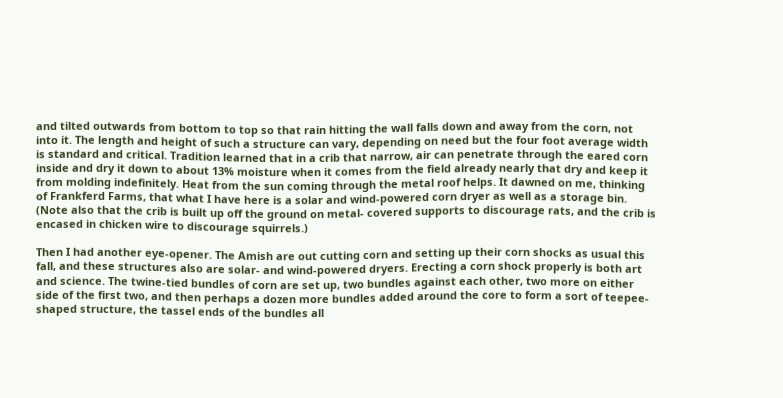and tilted outwards from bottom to top so that rain hitting the wall falls down and away from the corn, not into it. The length and height of such a structure can vary, depending on need but the four foot average width is standard and critical. Tradition learned that in a crib that narrow, air can penetrate through the eared corn inside and dry it down to about 13% moisture when it comes from the field already nearly that dry and keep it from molding indefinitely. Heat from the sun coming through the metal roof helps. It dawned on me, thinking of Frankferd Farms, that what I have here is a solar and wind-powered corn dryer as well as a storage bin. (Note also that the crib is built up off the ground on metal- covered supports to discourage rats, and the crib is encased in chicken wire to discourage squirrels.)

Then I had another eye-opener. The Amish are out cutting corn and setting up their corn shocks as usual this fall, and these structures also are solar- and wind-powered dryers. Erecting a corn shock properly is both art and science. The twine-tied bundles of corn are set up, two bundles against each other, two more on either side of the first two, and then perhaps a dozen more bundles added around the core to form a sort of teepee-shaped structure, the tassel ends of the bundles all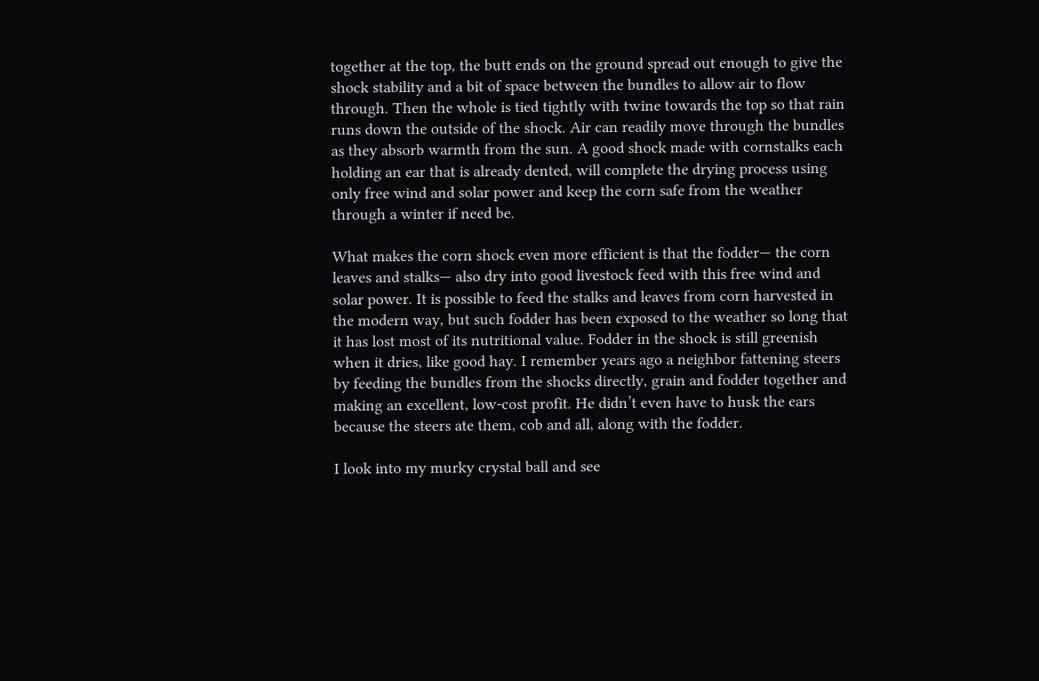together at the top, the butt ends on the ground spread out enough to give the shock stability and a bit of space between the bundles to allow air to flow through. Then the whole is tied tightly with twine towards the top so that rain runs down the outside of the shock. Air can readily move through the bundles as they absorb warmth from the sun. A good shock made with cornstalks each holding an ear that is already dented, will complete the drying process using only free wind and solar power and keep the corn safe from the weather through a winter if need be.

What makes the corn shock even more efficient is that the fodder— the corn leaves and stalks— also dry into good livestock feed with this free wind and solar power. It is possible to feed the stalks and leaves from corn harvested in the modern way, but such fodder has been exposed to the weather so long that it has lost most of its nutritional value. Fodder in the shock is still greenish when it dries, like good hay. I remember years ago a neighbor fattening steers by feeding the bundles from the shocks directly, grain and fodder together and making an excellent, low-cost profit. He didn’t even have to husk the ears because the steers ate them, cob and all, along with the fodder.

I look into my murky crystal ball and see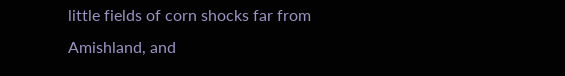little fields of corn shocks far from Amishland, and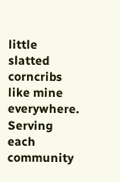little slatted corncribs like mine everywhere. Serving each community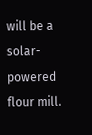will be a solar-powered flour mill.